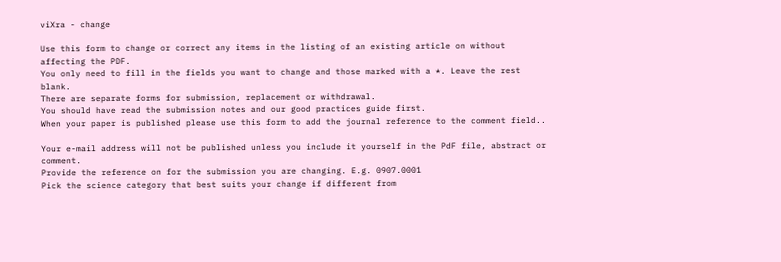viXra - change

Use this form to change or correct any items in the listing of an existing article on without affecting the PDF.
You only need to fill in the fields you want to change and those marked with a *. Leave the rest blank.
There are separate forms for submission, replacement or withdrawal.
You should have read the submission notes and our good practices guide first.
When your paper is published please use this form to add the journal reference to the comment field..

Your e-mail address will not be published unless you include it yourself in the PdF file, abstract or comment.
Provide the reference on for the submission you are changing. E.g. 0907.0001
Pick the science category that best suits your change if different from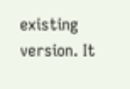existing version. It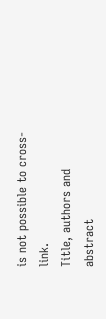is not possible to cross-link.
Title, authors and abstract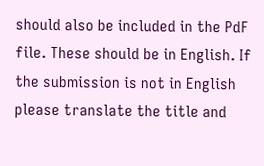should also be included in the PdF file. These should be in English. If the submission is not in English please translate the title and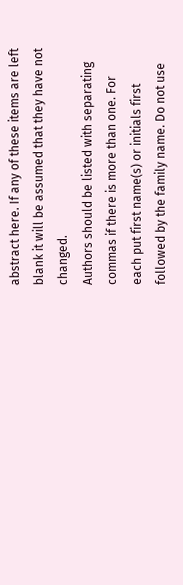abstract here. If any of these items are left blank it will be assumed that they have not changed.
Authors should be listed with separating commas if there is more than one. For each put first name(s) or initials first followed by the family name. Do not use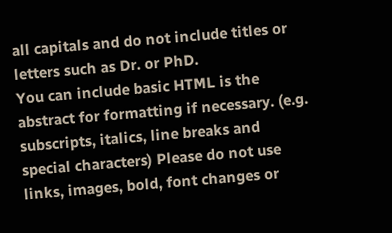all capitals and do not include titles or letters such as Dr. or PhD.
You can include basic HTML is the abstract for formatting if necessary. (e.g. subscripts, italics, line breaks and special characters) Please do not use links, images, bold, font changes or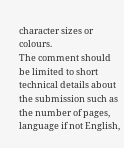character sizes or colours.
The comment should be limited to short technical details about the submission such as the number of pages, language if not English,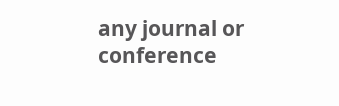any journal or conference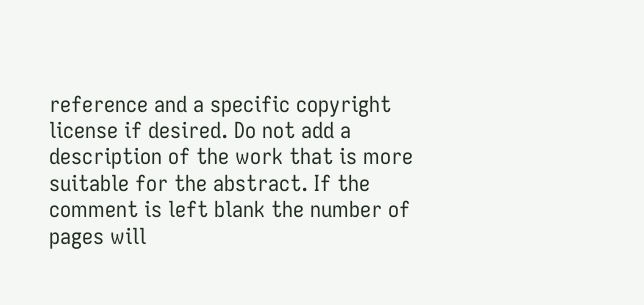reference and a specific copyright license if desired. Do not add a description of the work that is more suitable for the abstract. If the comment is left blank the number of pages will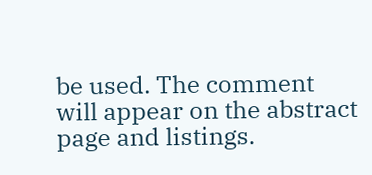be used. The comment will appear on the abstract page and listings.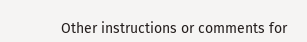Other instructions or comments for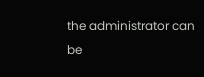the administrator can be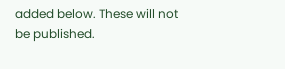added below. These will not be published.